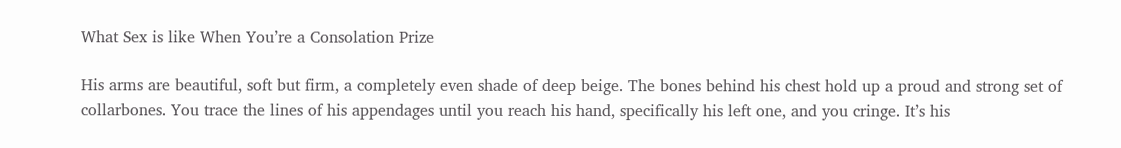What Sex is like When You’re a Consolation Prize

His arms are beautiful, soft but firm, a completely even shade of deep beige. The bones behind his chest hold up a proud and strong set of collarbones. You trace the lines of his appendages until you reach his hand, specifically his left one, and you cringe. It’s his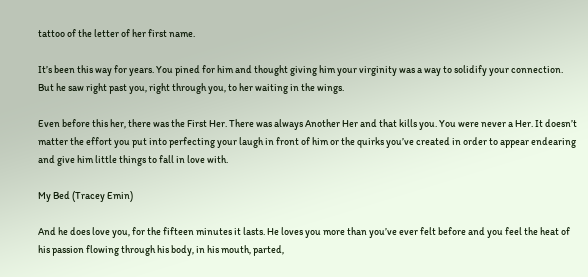tattoo of the letter of her first name.

It’s been this way for years. You pined for him and thought giving him your virginity was a way to solidify your connection. But he saw right past you, right through you, to her waiting in the wings.

Even before this her, there was the First Her. There was always Another Her and that kills you. You were never a Her. It doesn’t matter the effort you put into perfecting your laugh in front of him or the quirks you’ve created in order to appear endearing and give him little things to fall in love with.

My Bed (Tracey Emin)

And he does love you, for the fifteen minutes it lasts. He loves you more than you’ve ever felt before and you feel the heat of his passion flowing through his body, in his mouth, parted,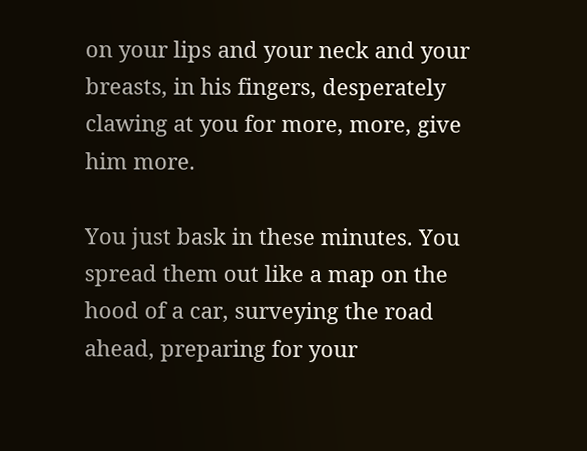on your lips and your neck and your breasts, in his fingers, desperately clawing at you for more, more, give him more.

You just bask in these minutes. You spread them out like a map on the hood of a car, surveying the road ahead, preparing for your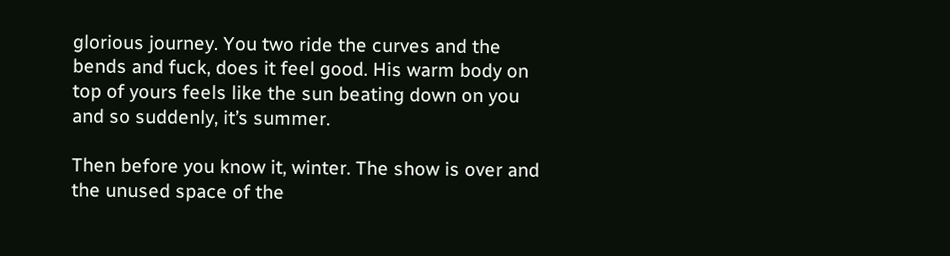glorious journey. You two ride the curves and the bends and fuck, does it feel good. His warm body on top of yours feels like the sun beating down on you and so suddenly, it’s summer.

Then before you know it, winter. The show is over and the unused space of the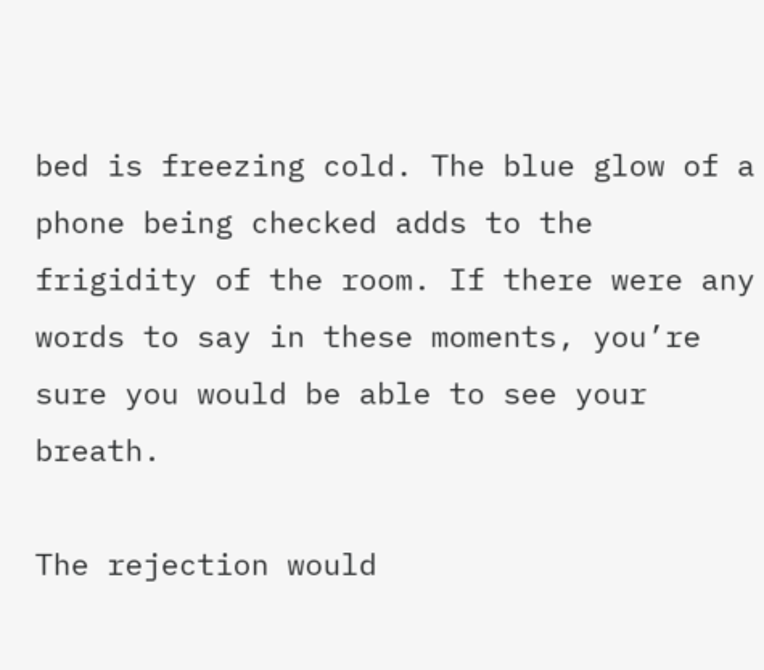bed is freezing cold. The blue glow of a phone being checked adds to the frigidity of the room. If there were any words to say in these moments, you’re sure you would be able to see your breath.

The rejection would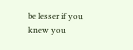be lesser if you knew you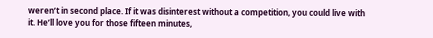weren’t in second place. If it was disinterest without a competition, you could live with it. He’ll love you for those fifteen minutes,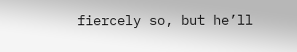fiercely so, but he’ll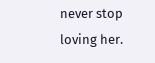never stop loving her.